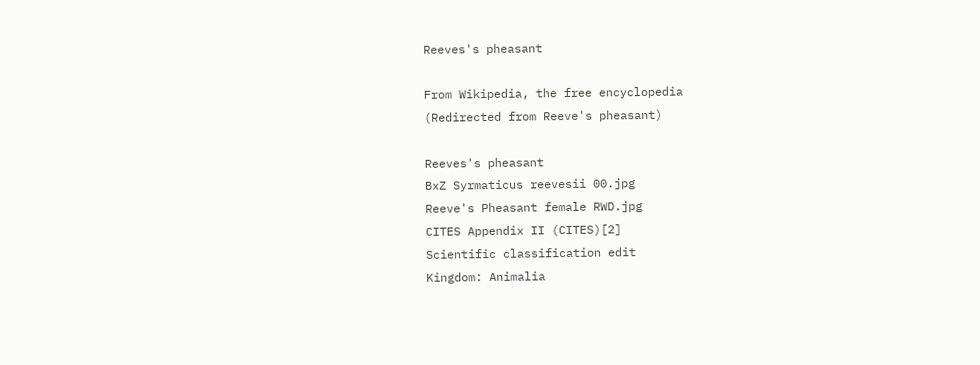Reeves's pheasant

From Wikipedia, the free encyclopedia
(Redirected from Reeve's pheasant)

Reeves's pheasant
BxZ Syrmaticus reevesii 00.jpg
Reeve's Pheasant female RWD.jpg
CITES Appendix II (CITES)[2]
Scientific classification edit
Kingdom: Animalia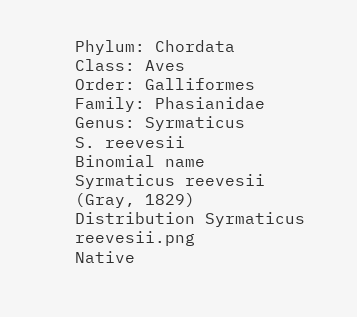Phylum: Chordata
Class: Aves
Order: Galliformes
Family: Phasianidae
Genus: Syrmaticus
S. reevesii
Binomial name
Syrmaticus reevesii
(Gray, 1829)
Distribution Syrmaticus reevesii.png
Native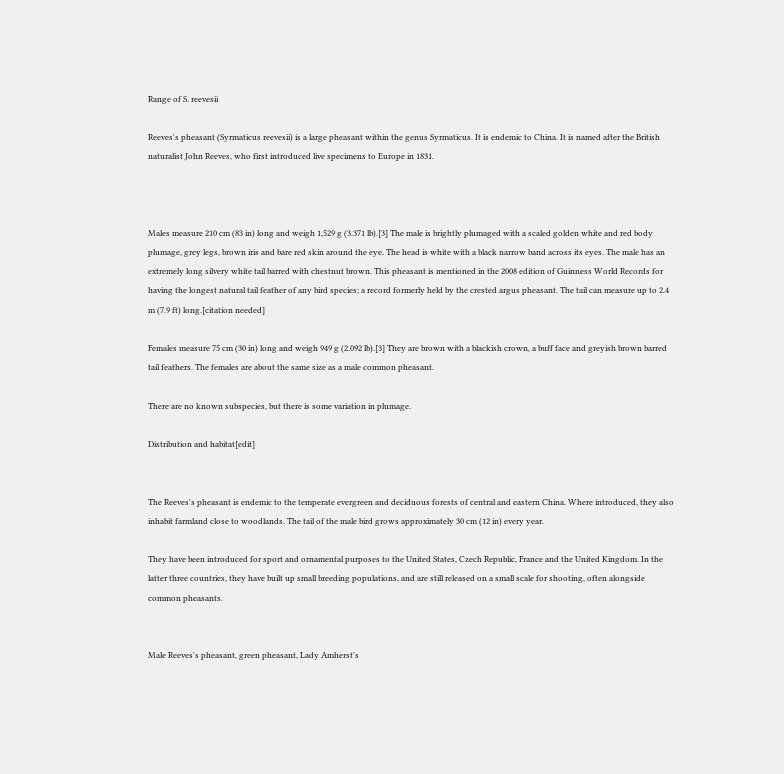Range of S. reevesii

Reeves's pheasant (Syrmaticus reevesii) is a large pheasant within the genus Syrmaticus. It is endemic to China. It is named after the British naturalist John Reeves, who first introduced live specimens to Europe in 1831.



Males measure 210 cm (83 in) long and weigh 1,529 g (3.371 lb).[3] The male is brightly plumaged with a scaled golden white and red body plumage, grey legs, brown iris and bare red skin around the eye. The head is white with a black narrow band across its eyes. The male has an extremely long silvery white tail barred with chestnut brown. This pheasant is mentioned in the 2008 edition of Guinness World Records for having the longest natural tail feather of any bird species; a record formerly held by the crested argus pheasant. The tail can measure up to 2.4 m (7.9 ft) long.[citation needed]

Females measure 75 cm (30 in) long and weigh 949 g (2.092 lb).[3] They are brown with a blackish crown, a buff face and greyish brown barred tail feathers. The females are about the same size as a male common pheasant.

There are no known subspecies, but there is some variation in plumage.

Distribution and habitat[edit]


The Reeves's pheasant is endemic to the temperate evergreen and deciduous forests of central and eastern China. Where introduced, they also inhabit farmland close to woodlands. The tail of the male bird grows approximately 30 cm (12 in) every year.

They have been introduced for sport and ornamental purposes to the United States, Czech Republic, France and the United Kingdom. In the latter three countries, they have built up small breeding populations, and are still released on a small scale for shooting, often alongside common pheasants.


Male Reeves's pheasant, green pheasant, Lady Amherst's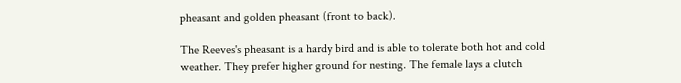pheasant and golden pheasant (front to back).

The Reeves's pheasant is a hardy bird and is able to tolerate both hot and cold weather. They prefer higher ground for nesting. The female lays a clutch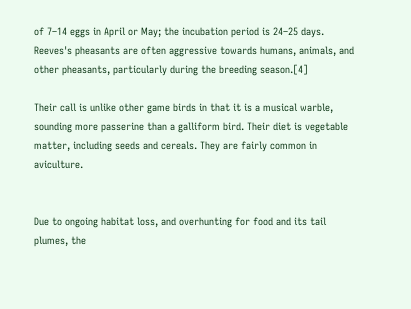of 7–14 eggs in April or May; the incubation period is 24–25 days. Reeves's pheasants are often aggressive towards humans, animals, and other pheasants, particularly during the breeding season.[4]

Their call is unlike other game birds in that it is a musical warble, sounding more passerine than a galliform bird. Their diet is vegetable matter, including seeds and cereals. They are fairly common in aviculture.


Due to ongoing habitat loss, and overhunting for food and its tail plumes, the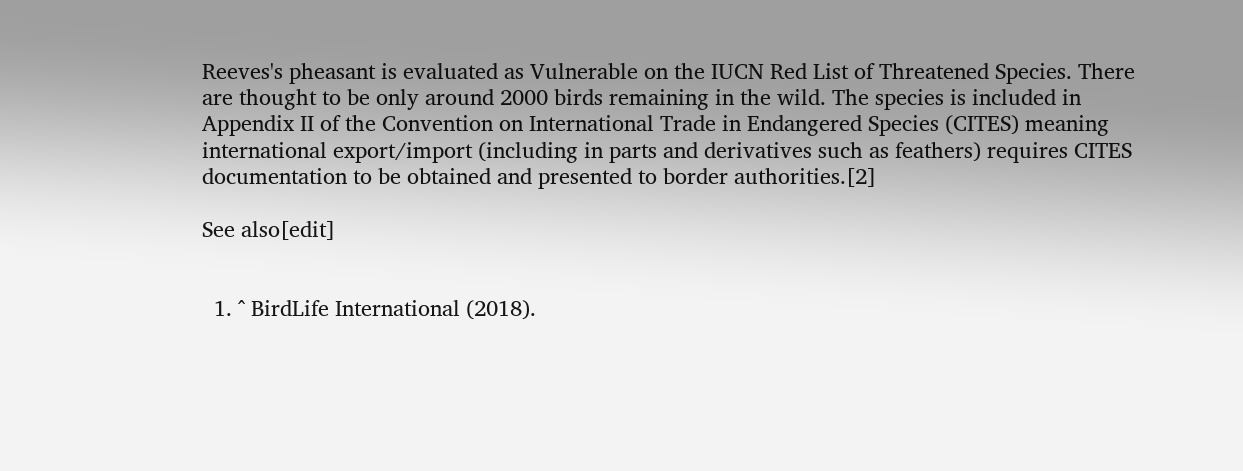Reeves's pheasant is evaluated as Vulnerable on the IUCN Red List of Threatened Species. There are thought to be only around 2000 birds remaining in the wild. The species is included in Appendix II of the Convention on International Trade in Endangered Species (CITES) meaning international export/import (including in parts and derivatives such as feathers) requires CITES documentation to be obtained and presented to border authorities.[2]

See also[edit]


  1. ^ BirdLife International (2018).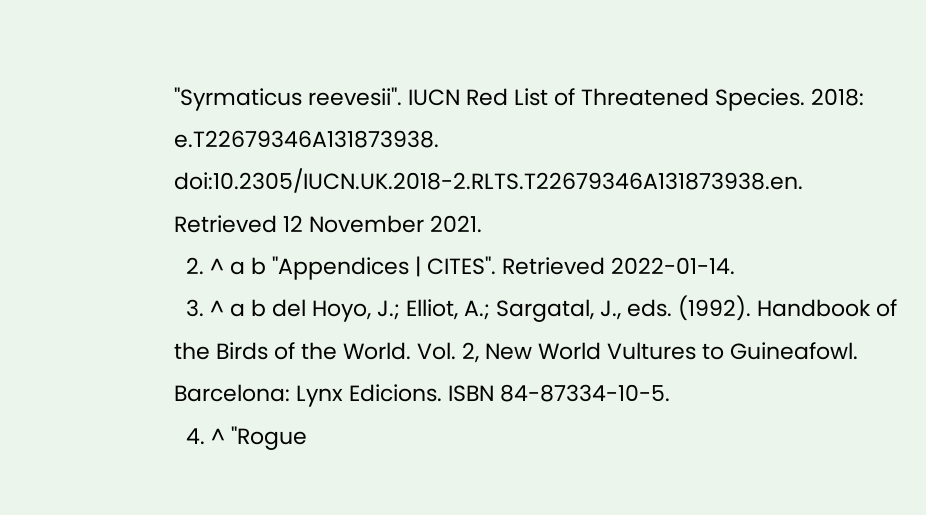"Syrmaticus reevesii". IUCN Red List of Threatened Species. 2018: e.T22679346A131873938. doi:10.2305/IUCN.UK.2018-2.RLTS.T22679346A131873938.en. Retrieved 12 November 2021.
  2. ^ a b "Appendices | CITES". Retrieved 2022-01-14.
  3. ^ a b del Hoyo, J.; Elliot, A.; Sargatal, J., eds. (1992). Handbook of the Birds of the World. Vol. 2, New World Vultures to Guineafowl. Barcelona: Lynx Edicions. ISBN 84-87334-10-5.
  4. ^ "Rogue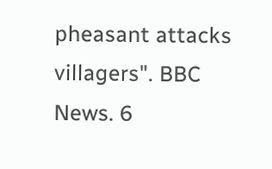pheasant attacks villagers". BBC News. 6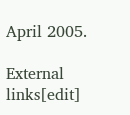April 2005.

External links[edit]